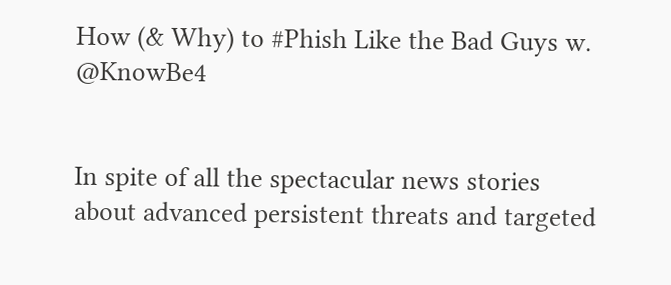How (& Why) to #Phish Like the Bad Guys w. @KnowBe4


In spite of all the spectacular news stories about advanced persistent threats and targeted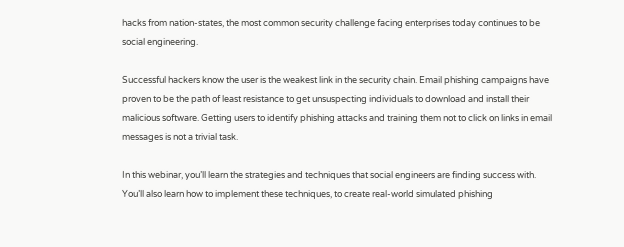hacks from nation-states, the most common security challenge facing enterprises today continues to be social engineering.

Successful hackers know the user is the weakest link in the security chain. Email phishing campaigns have proven to be the path of least resistance to get unsuspecting individuals to download and install their malicious software. Getting users to identify phishing attacks and training them not to click on links in email messages is not a trivial task.

In this webinar, you’ll learn the strategies and techniques that social engineers are finding success with. You’ll also learn how to implement these techniques, to create real-world simulated phishing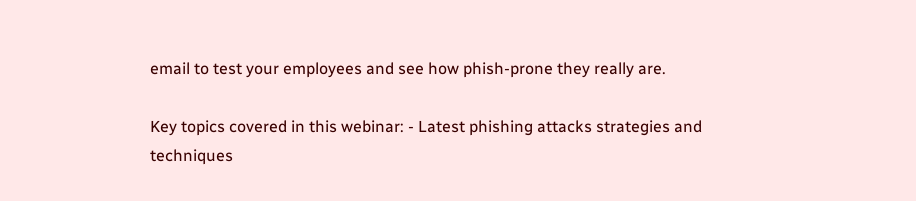email to test your employees and see how phish-prone they really are.

Key topics covered in this webinar: - Latest phishing attacks strategies and techniques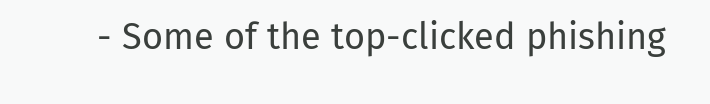- Some of the top-clicked phishing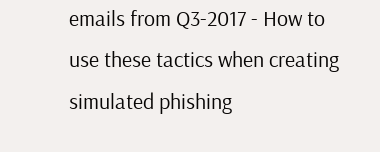emails from Q3-2017 - How to use these tactics when creating simulated phishing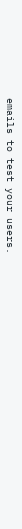emails to test your users.